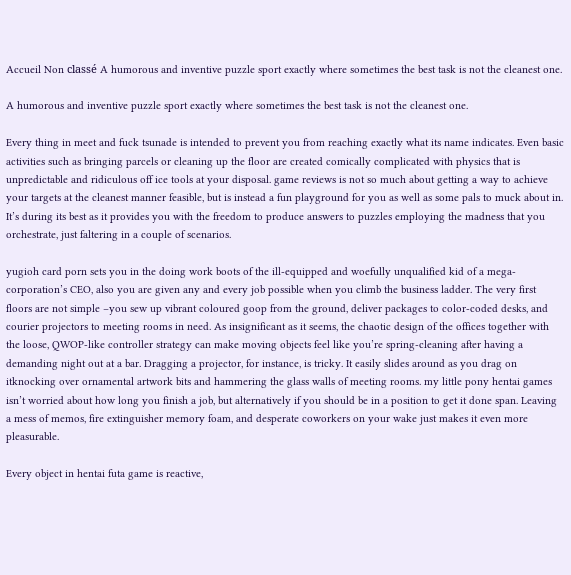Accueil Non classé A humorous and inventive puzzle sport exactly where sometimes the best task is not the cleanest one.

A humorous and inventive puzzle sport exactly where sometimes the best task is not the cleanest one.

Every thing in meet and fuck tsunade is intended to prevent you from reaching exactly what its name indicates. Even basic activities such as bringing parcels or cleaning up the floor are created comically complicated with physics that is unpredictable and ridiculous off ice tools at your disposal. game reviews is not so much about getting a way to achieve your targets at the cleanest manner feasible, but is instead a fun playground for you as well as some pals to muck about in. It’s during its best as it provides you with the freedom to produce answers to puzzles employing the madness that you orchestrate, just faltering in a couple of scenarios.

yugioh card porn sets you in the doing work boots of the ill-equipped and woefully unqualified kid of a mega-corporation’s CEO, also you are given any and every job possible when you climb the business ladder. The very first floors are not simple –you sew up vibrant coloured goop from the ground, deliver packages to color-coded desks, and courier projectors to meeting rooms in need. As insignificant as it seems, the chaotic design of the offices together with the loose, QWOP-like controller strategy can make moving objects feel like you’re spring-cleaning after having a demanding night out at a bar. Dragging a projector, for instance, is tricky. It easily slides around as you drag on itknocking over ornamental artwork bits and hammering the glass walls of meeting rooms. my little pony hentai games isn’t worried about how long you finish a job, but alternatively if you should be in a position to get it done span. Leaving a mess of memos, fire extinguisher memory foam, and desperate coworkers on your wake just makes it even more pleasurable.

Every object in hentai futa game is reactive,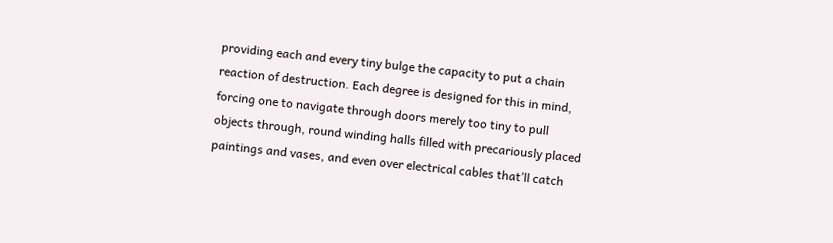providing each and every tiny bulge the capacity to put a chain reaction of destruction. Each degree is designed for this in mind, forcing one to navigate through doors merely too tiny to pull objects through, round winding halls filled with precariously placed paintings and vases, and even over electrical cables that’ll catch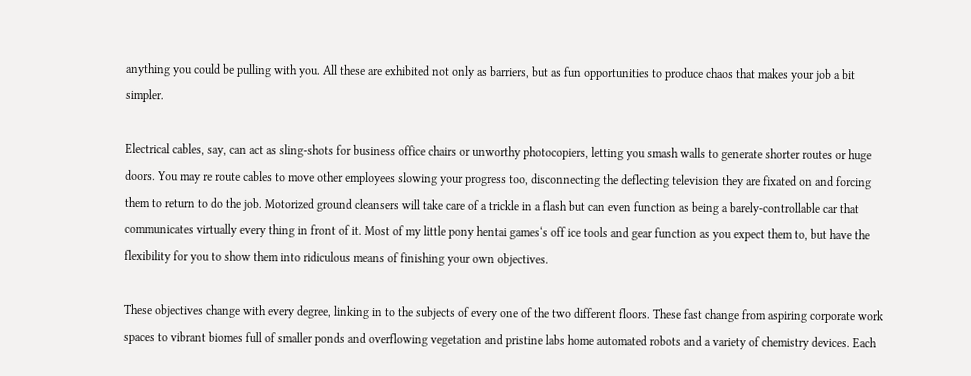anything you could be pulling with you. All these are exhibited not only as barriers, but as fun opportunities to produce chaos that makes your job a bit simpler.

Electrical cables, say, can act as sling-shots for business office chairs or unworthy photocopiers, letting you smash walls to generate shorter routes or huge doors. You may re route cables to move other employees slowing your progress too, disconnecting the deflecting television they are fixated on and forcing them to return to do the job. Motorized ground cleansers will take care of a trickle in a flash but can even function as being a barely-controllable car that communicates virtually every thing in front of it. Most of my little pony hentai games‘s off ice tools and gear function as you expect them to, but have the flexibility for you to show them into ridiculous means of finishing your own objectives.

These objectives change with every degree, linking in to the subjects of every one of the two different floors. These fast change from aspiring corporate work spaces to vibrant biomes full of smaller ponds and overflowing vegetation and pristine labs home automated robots and a variety of chemistry devices. Each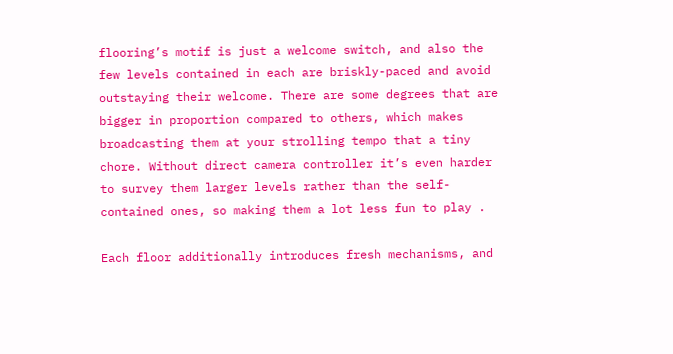flooring’s motif is just a welcome switch, and also the few levels contained in each are briskly-paced and avoid outstaying their welcome. There are some degrees that are bigger in proportion compared to others, which makes broadcasting them at your strolling tempo that a tiny chore. Without direct camera controller it’s even harder to survey them larger levels rather than the self-contained ones, so making them a lot less fun to play .

Each floor additionally introduces fresh mechanisms, and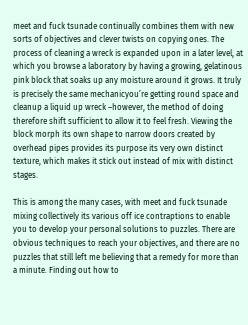meet and fuck tsunade continually combines them with new sorts of objectives and clever twists on copying ones. The process of cleaning a wreck is expanded upon in a later level, at which you browse a laboratory by having a growing, gelatinous pink block that soaks up any moisture around it grows. It truly is precisely the same mechanicyou’re getting round space and cleanup a liquid up wreck –however, the method of doing therefore shift sufficient to allow it to feel fresh. Viewing the block morph its own shape to narrow doors created by overhead pipes provides its purpose its very own distinct texture, which makes it stick out instead of mix with distinct stages.

This is among the many cases, with meet and fuck tsunade mixing collectively its various off ice contraptions to enable you to develop your personal solutions to puzzles. There are obvious techniques to reach your objectives, and there are no puzzles that still left me believing that a remedy for more than a minute. Finding out how to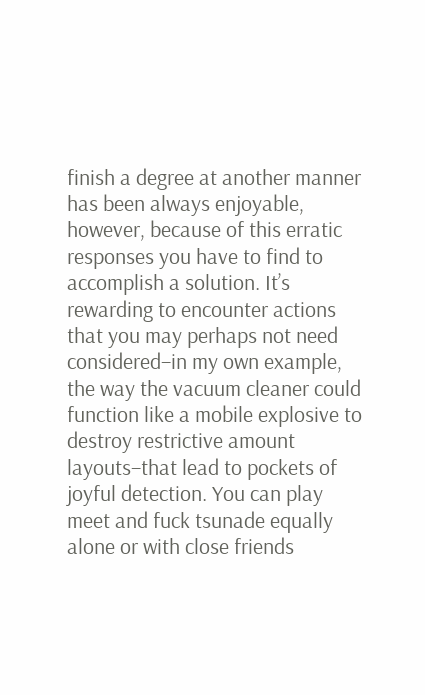finish a degree at another manner has been always enjoyable, however, because of this erratic responses you have to find to accomplish a solution. It’s rewarding to encounter actions that you may perhaps not need considered–in my own example, the way the vacuum cleaner could function like a mobile explosive to destroy restrictive amount layouts–that lead to pockets of joyful detection. You can play meet and fuck tsunade equally alone or with close friends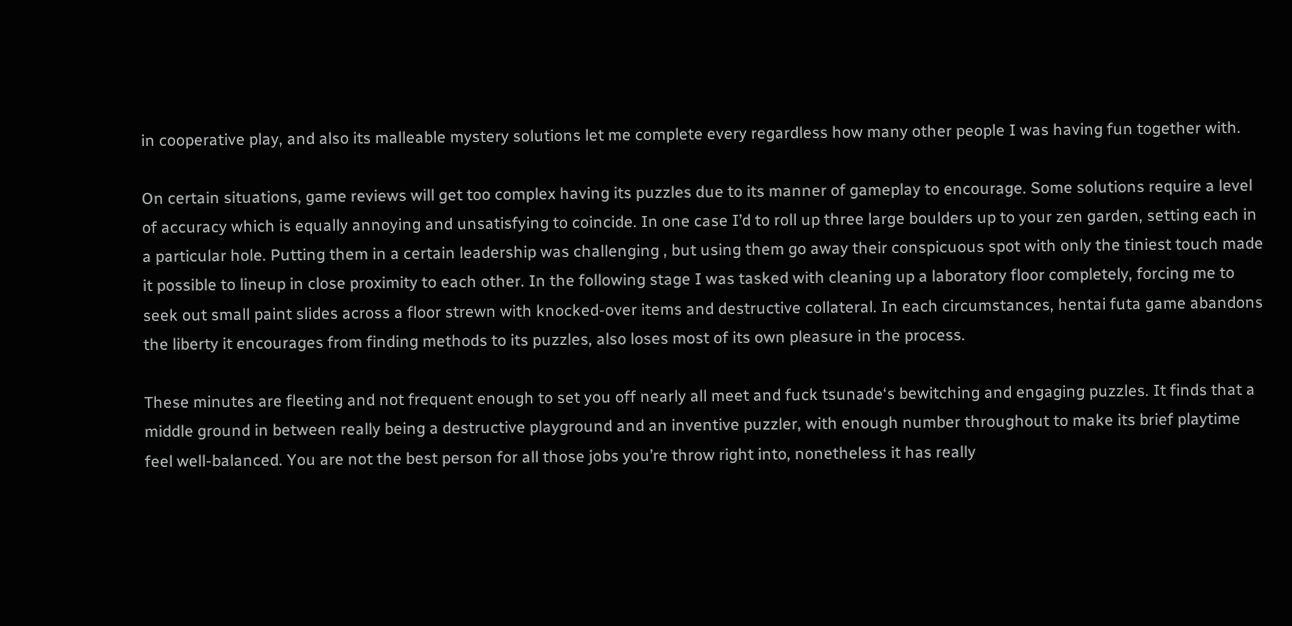in cooperative play, and also its malleable mystery solutions let me complete every regardless how many other people I was having fun together with.

On certain situations, game reviews will get too complex having its puzzles due to its manner of gameplay to encourage. Some solutions require a level of accuracy which is equally annoying and unsatisfying to coincide. In one case I’d to roll up three large boulders up to your zen garden, setting each in a particular hole. Putting them in a certain leadership was challenging , but using them go away their conspicuous spot with only the tiniest touch made it possible to lineup in close proximity to each other. In the following stage I was tasked with cleaning up a laboratory floor completely, forcing me to seek out small paint slides across a floor strewn with knocked-over items and destructive collateral. In each circumstances, hentai futa game abandons the liberty it encourages from finding methods to its puzzles, also loses most of its own pleasure in the process.

These minutes are fleeting and not frequent enough to set you off nearly all meet and fuck tsunade‘s bewitching and engaging puzzles. It finds that a middle ground in between really being a destructive playground and an inventive puzzler, with enough number throughout to make its brief playtime feel well-balanced. You are not the best person for all those jobs you’re throw right into, nonetheless it has really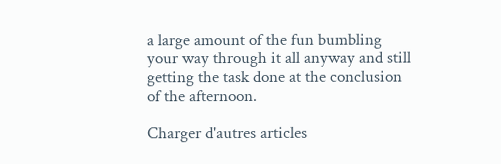a large amount of the fun bumbling your way through it all anyway and still getting the task done at the conclusion of the afternoon.

Charger d'autres articles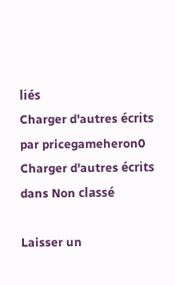liés
Charger d'autres écrits par pricegameheron0
Charger d'autres écrits dans Non classé

Laisser un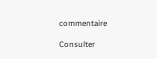commentaire

Consulter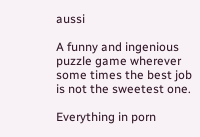aussi

A funny and ingenious puzzle game wherever some times the best job is not the sweetest one.

Everything in porn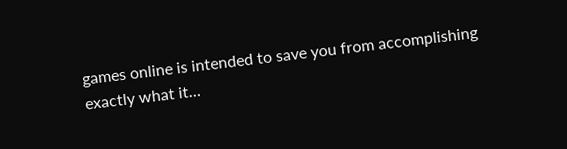games online is intended to save you from accomplishing exactly what it…